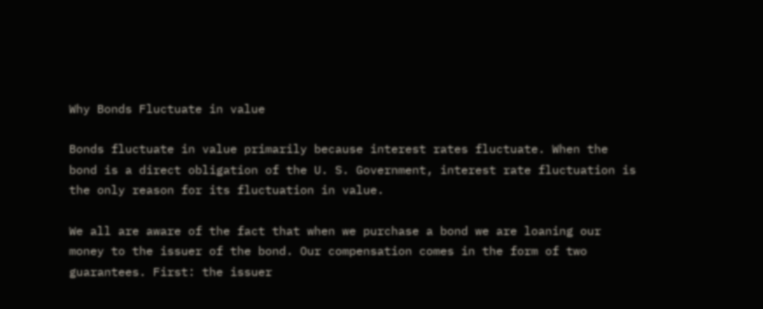Why Bonds Fluctuate in value

Bonds fluctuate in value primarily because interest rates fluctuate. When the bond is a direct obligation of the U. S. Government, interest rate fluctuation is the only reason for its fluctuation in value.

We all are aware of the fact that when we purchase a bond we are loaning our money to the issuer of the bond. Our compensation comes in the form of two guarantees. First: the issuer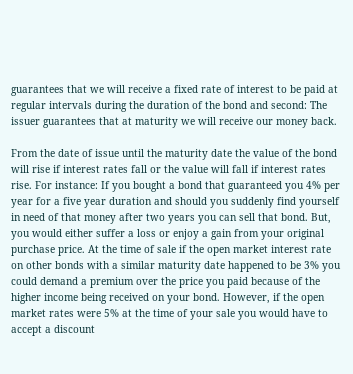guarantees that we will receive a fixed rate of interest to be paid at regular intervals during the duration of the bond and second: The issuer guarantees that at maturity we will receive our money back.

From the date of issue until the maturity date the value of the bond will rise if interest rates fall or the value will fall if interest rates rise. For instance: If you bought a bond that guaranteed you 4% per year for a five year duration and should you suddenly find yourself in need of that money after two years you can sell that bond. But, you would either suffer a loss or enjoy a gain from your original purchase price. At the time of sale if the open market interest rate on other bonds with a similar maturity date happened to be 3% you could demand a premium over the price you paid because of the higher income being received on your bond. However, if the open market rates were 5% at the time of your sale you would have to accept a discount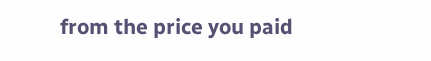from the price you paid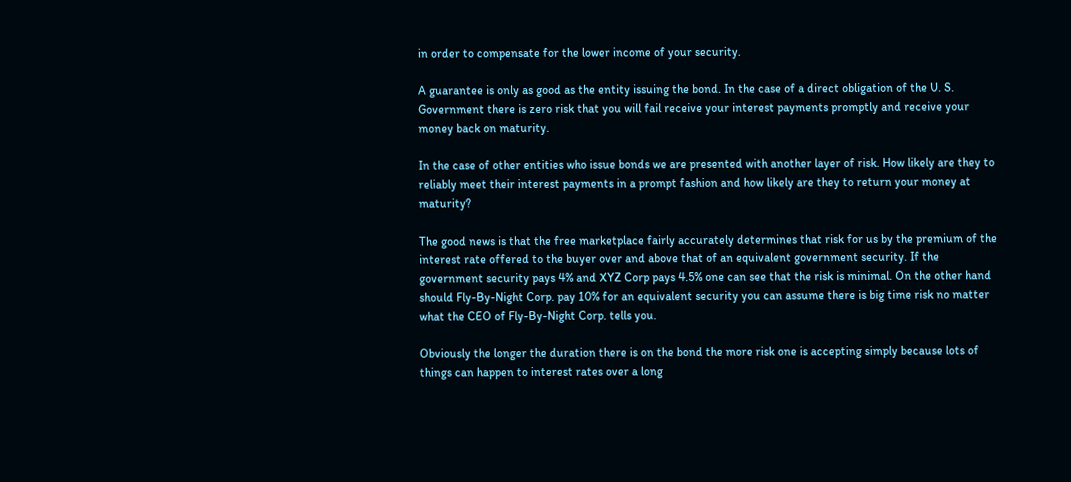in order to compensate for the lower income of your security.

A guarantee is only as good as the entity issuing the bond. In the case of a direct obligation of the U. S. Government there is zero risk that you will fail receive your interest payments promptly and receive your money back on maturity.

In the case of other entities who issue bonds we are presented with another layer of risk. How likely are they to reliably meet their interest payments in a prompt fashion and how likely are they to return your money at maturity?

The good news is that the free marketplace fairly accurately determines that risk for us by the premium of the interest rate offered to the buyer over and above that of an equivalent government security. If the government security pays 4% and XYZ Corp pays 4.5% one can see that the risk is minimal. On the other hand should Fly-By-Night Corp. pay 10% for an equivalent security you can assume there is big time risk no matter what the CEO of Fly-By-Night Corp. tells you.

Obviously the longer the duration there is on the bond the more risk one is accepting simply because lots of things can happen to interest rates over a long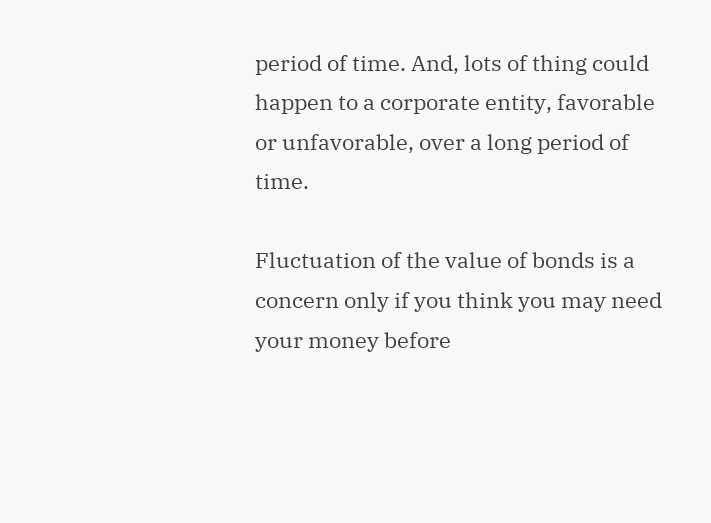period of time. And, lots of thing could happen to a corporate entity, favorable or unfavorable, over a long period of time.

Fluctuation of the value of bonds is a concern only if you think you may need your money before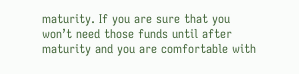maturity. If you are sure that you won’t need those funds until after maturity and you are comfortable with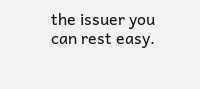the issuer you can rest easy.